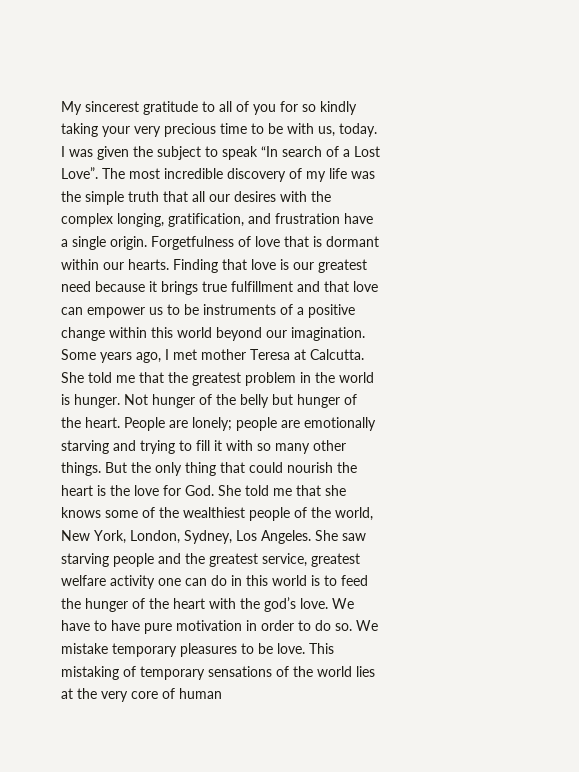My sincerest gratitude to all of you for so kindly taking your very precious time to be with us, today. I was given the subject to speak “In search of a Lost Love”. The most incredible discovery of my life was the simple truth that all our desires with the complex longing, gratification, and frustration have a single origin. Forgetfulness of love that is dormant within our hearts. Finding that love is our greatest need because it brings true fulfillment and that love can empower us to be instruments of a positive change within this world beyond our imagination. Some years ago, I met mother Teresa at Calcutta. She told me that the greatest problem in the world is hunger. Not hunger of the belly but hunger of the heart. People are lonely; people are emotionally starving and trying to fill it with so many other things. But the only thing that could nourish the heart is the love for God. She told me that she knows some of the wealthiest people of the world, New York, London, Sydney, Los Angeles. She saw starving people and the greatest service, greatest welfare activity one can do in this world is to feed the hunger of the heart with the god’s love. We have to have pure motivation in order to do so. We mistake temporary pleasures to be love. This mistaking of temporary sensations of the world lies at the very core of human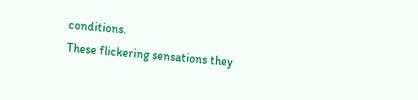conditions.
These flickering sensations they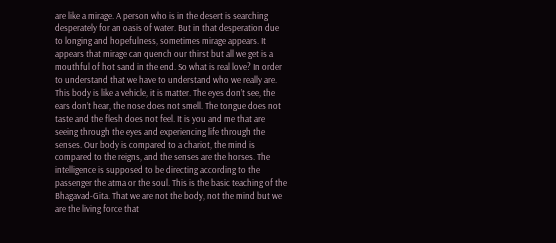are like a mirage. A person who is in the desert is searching desperately for an oasis of water. But in that desperation due to longing and hopefulness, sometimes mirage appears. It appears that mirage can quench our thirst but all we get is a mouthful of hot sand in the end. So what is real love? In order to understand that we have to understand who we really are. This body is like a vehicle, it is matter. The eyes don’t see, the ears don’t hear, the nose does not smell. The tongue does not taste and the flesh does not feel. It is you and me that are seeing through the eyes and experiencing life through the senses. Our body is compared to a chariot, the mind is compared to the reigns, and the senses are the horses. The intelligence is supposed to be directing according to the passenger the atma or the soul. This is the basic teaching of the Bhagavad-Gita. That we are not the body, not the mind but we are the living force that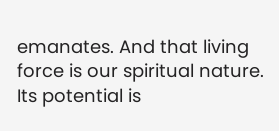emanates. And that living force is our spiritual nature. Its potential is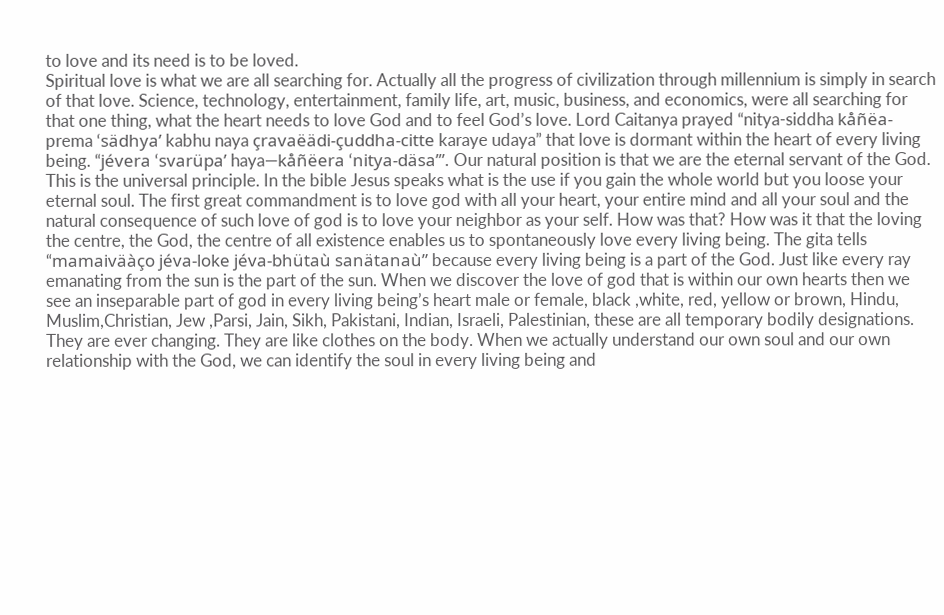to love and its need is to be loved.
Spiritual love is what we are all searching for. Actually all the progress of civilization through millennium is simply in search of that love. Science, technology, entertainment, family life, art, music, business, and economics, were all searching for that one thing, what the heart needs to love God and to feel God’s love. Lord Caitanya prayed “nitya-siddha kåñëa-prema ‘sädhya’ kabhu naya çravaëädi-çuddha-citte karaye udaya” that love is dormant within the heart of every living being. “jévera ‘svarüpa’ haya—kåñëera ‘nitya-däsa’”. Our natural position is that we are the eternal servant of the God. This is the universal principle. In the bible Jesus speaks what is the use if you gain the whole world but you loose your eternal soul. The first great commandment is to love god with all your heart, your entire mind and all your soul and the natural consequence of such love of god is to love your neighbor as your self. How was that? How was it that the loving the centre, the God, the centre of all existence enables us to spontaneously love every living being. The gita tells “mamaiväàço jéva-loke jéva-bhütaù sanätanaù” because every living being is a part of the God. Just like every ray emanating from the sun is the part of the sun. When we discover the love of god that is within our own hearts then we see an inseparable part of god in every living being’s heart male or female, black ,white, red, yellow or brown, Hindu, Muslim,Christian, Jew ,Parsi, Jain, Sikh, Pakistani, Indian, Israeli, Palestinian, these are all temporary bodily designations. They are ever changing. They are like clothes on the body. When we actually understand our own soul and our own relationship with the God, we can identify the soul in every living being and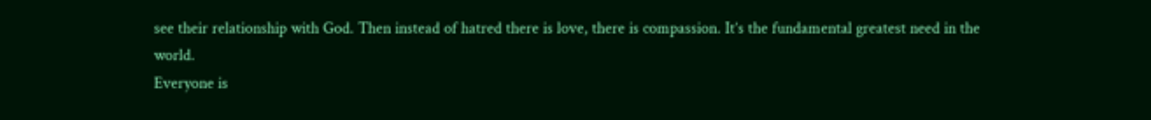see their relationship with God. Then instead of hatred there is love, there is compassion. It’s the fundamental greatest need in the world.
Everyone is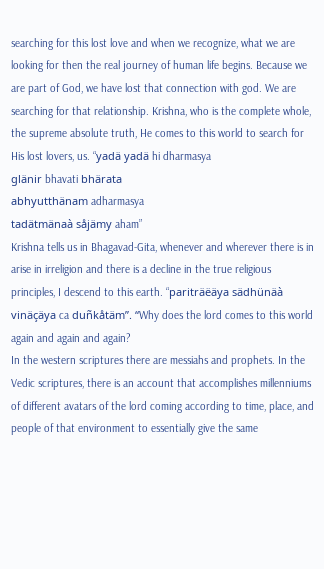searching for this lost love and when we recognize, what we are looking for then the real journey of human life begins. Because we are part of God, we have lost that connection with god. We are searching for that relationship. Krishna, who is the complete whole, the supreme absolute truth, He comes to this world to search for His lost lovers, us. “yadä yadä hi dharmasya
glänir bhavati bhärata
abhyutthänam adharmasya
tadätmänaà såjämy aham”
Krishna tells us in Bhagavad-Gita, whenever and wherever there is in arise in irreligion and there is a decline in the true religious principles, I descend to this earth. “pariträëäya sädhünäà vinäçäya ca duñkåtäm”. “Why does the lord comes to this world again and again and again?
In the western scriptures there are messiahs and prophets. In the Vedic scriptures, there is an account that accomplishes millenniums of different avatars of the lord coming according to time, place, and people of that environment to essentially give the same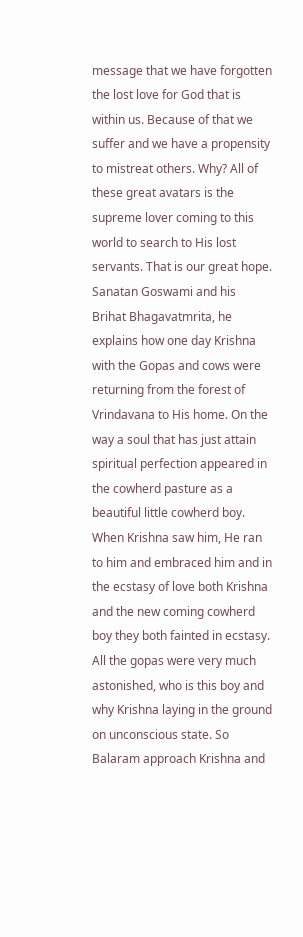message that we have forgotten the lost love for God that is within us. Because of that we suffer and we have a propensity to mistreat others. Why? All of these great avatars is the supreme lover coming to this world to search to His lost servants. That is our great hope.
Sanatan Goswami and his Brihat Bhagavatmrita, he explains how one day Krishna with the Gopas and cows were returning from the forest of Vrindavana to His home. On the way a soul that has just attain spiritual perfection appeared in the cowherd pasture as a beautiful little cowherd boy. When Krishna saw him, He ran to him and embraced him and in the ecstasy of love both Krishna and the new coming cowherd boy they both fainted in ecstasy. All the gopas were very much astonished, who is this boy and why Krishna laying in the ground on unconscious state. So Balaram approach Krishna and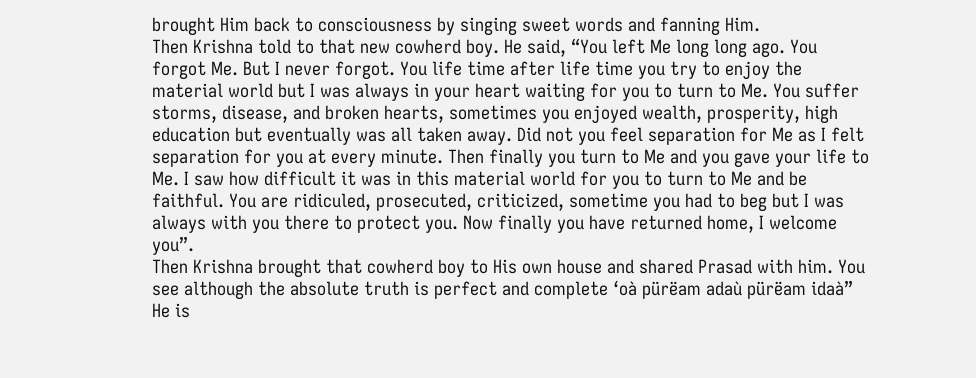brought Him back to consciousness by singing sweet words and fanning Him.
Then Krishna told to that new cowherd boy. He said, “You left Me long long ago. You forgot Me. But I never forgot. You life time after life time you try to enjoy the material world but I was always in your heart waiting for you to turn to Me. You suffer storms, disease, and broken hearts, sometimes you enjoyed wealth, prosperity, high education but eventually was all taken away. Did not you feel separation for Me as I felt separation for you at every minute. Then finally you turn to Me and you gave your life to Me. I saw how difficult it was in this material world for you to turn to Me and be faithful. You are ridiculed, prosecuted, criticized, sometime you had to beg but I was always with you there to protect you. Now finally you have returned home, I welcome you”.
Then Krishna brought that cowherd boy to His own house and shared Prasad with him. You see although the absolute truth is perfect and complete ‘oà pürëam adaù pürëam idaà” He is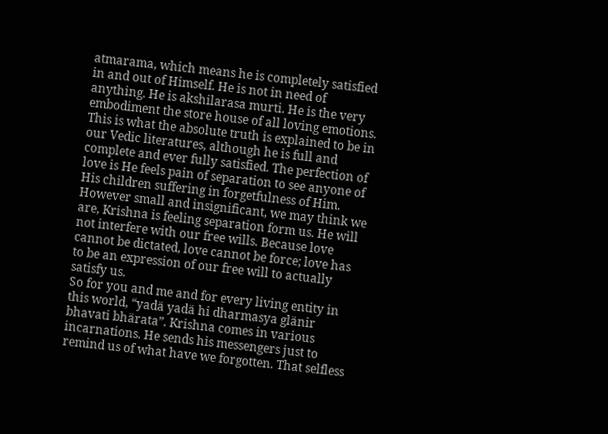atmarama, which means he is completely satisfied in and out of Himself. He is not in need of anything. He is akshilarasa murti. He is the very embodiment the store house of all loving emotions. This is what the absolute truth is explained to be in our Vedic literatures, although he is full and complete and ever fully satisfied. The perfection of love is He feels pain of separation to see anyone of His children suffering in forgetfulness of Him. However small and insignificant, we may think we are, Krishna is feeling separation form us. He will not interfere with our free wills. Because love cannot be dictated, love cannot be force; love has to be an expression of our free will to actually satisfy us.
So for you and me and for every living entity in this world, “yadä yadä hi dharmasya glänir bhavati bhärata”. Krishna comes in various incarnations. He sends his messengers just to remind us of what have we forgotten. That selfless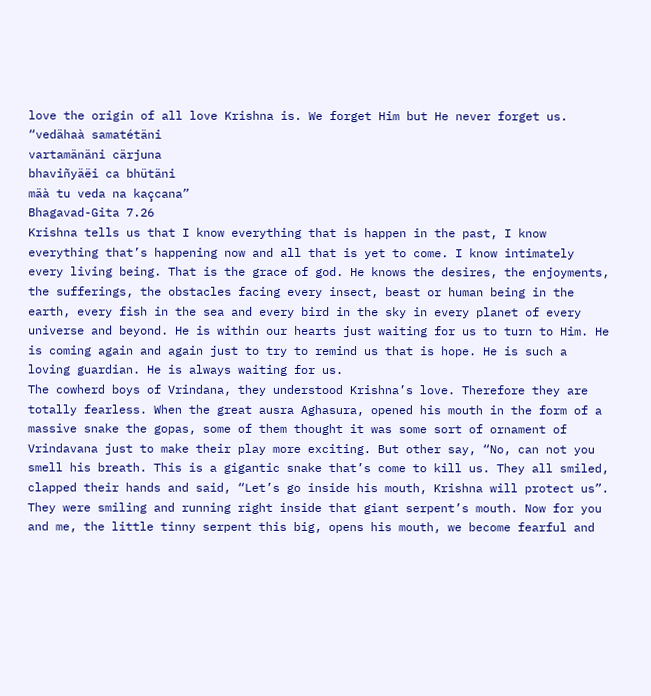love the origin of all love Krishna is. We forget Him but He never forget us.
“vedähaà samatétäni
vartamänäni cärjuna
bhaviñyäëi ca bhütäni
mäà tu veda na kaçcana”
Bhagavad-Gita 7.26
Krishna tells us that I know everything that is happen in the past, I know everything that’s happening now and all that is yet to come. I know intimately every living being. That is the grace of god. He knows the desires, the enjoyments, the sufferings, the obstacles facing every insect, beast or human being in the earth, every fish in the sea and every bird in the sky in every planet of every universe and beyond. He is within our hearts just waiting for us to turn to Him. He is coming again and again just to try to remind us that is hope. He is such a loving guardian. He is always waiting for us.
The cowherd boys of Vrindana, they understood Krishna’s love. Therefore they are totally fearless. When the great ausra Aghasura, opened his mouth in the form of a massive snake the gopas, some of them thought it was some sort of ornament of Vrindavana just to make their play more exciting. But other say, “No, can not you smell his breath. This is a gigantic snake that’s come to kill us. They all smiled, clapped their hands and said, “Let’s go inside his mouth, Krishna will protect us”. They were smiling and running right inside that giant serpent’s mouth. Now for you and me, the little tinny serpent this big, opens his mouth, we become fearful and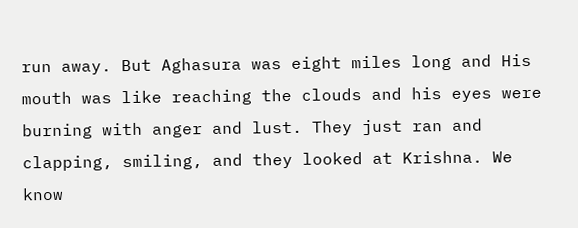run away. But Aghasura was eight miles long and His mouth was like reaching the clouds and his eyes were burning with anger and lust. They just ran and clapping, smiling, and they looked at Krishna. We know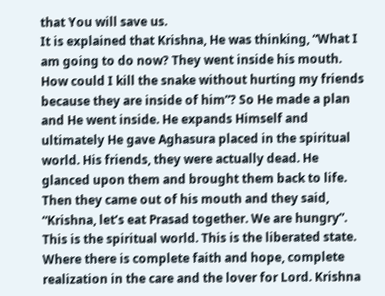that You will save us.
It is explained that Krishna, He was thinking, “What I am going to do now? They went inside his mouth. How could I kill the snake without hurting my friends because they are inside of him”? So He made a plan and He went inside. He expands Himself and ultimately He gave Aghasura placed in the spiritual world. His friends, they were actually dead. He glanced upon them and brought them back to life. Then they came out of his mouth and they said, “Krishna, let’s eat Prasad together. We are hungry”. This is the spiritual world. This is the liberated state.
Where there is complete faith and hope, complete realization in the care and the lover for Lord. Krishna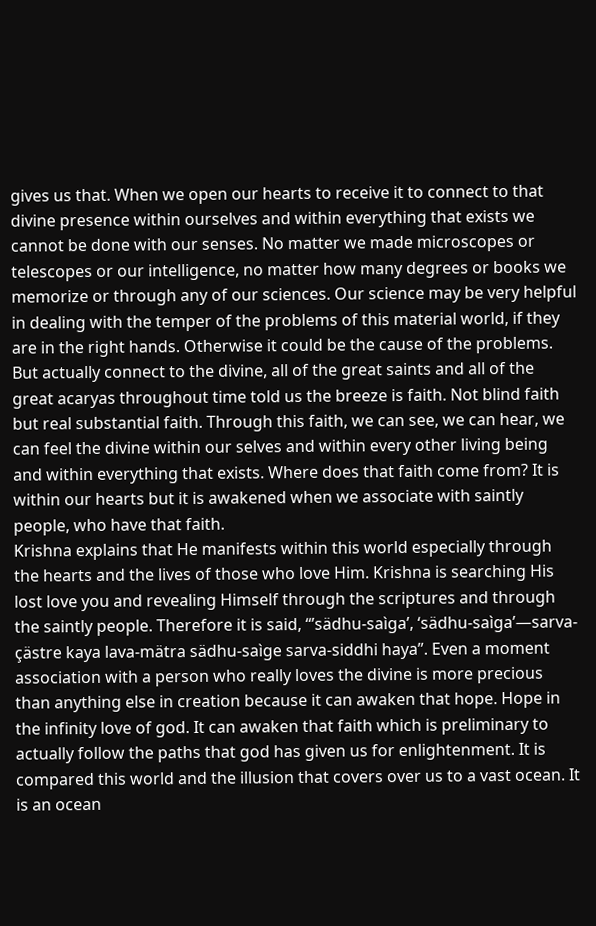gives us that. When we open our hearts to receive it to connect to that divine presence within ourselves and within everything that exists we cannot be done with our senses. No matter we made microscopes or telescopes or our intelligence, no matter how many degrees or books we memorize or through any of our sciences. Our science may be very helpful in dealing with the temper of the problems of this material world, if they are in the right hands. Otherwise it could be the cause of the problems. But actually connect to the divine, all of the great saints and all of the great acaryas throughout time told us the breeze is faith. Not blind faith but real substantial faith. Through this faith, we can see, we can hear, we can feel the divine within our selves and within every other living being and within everything that exists. Where does that faith come from? It is within our hearts but it is awakened when we associate with saintly people, who have that faith.
Krishna explains that He manifests within this world especially through the hearts and the lives of those who love Him. Krishna is searching His lost love you and revealing Himself through the scriptures and through the saintly people. Therefore it is said, “’sädhu-saìga’, ‘sädhu-saìga’—sarva-çästre kaya lava-mätra sädhu-saìge sarva-siddhi haya”. Even a moment association with a person who really loves the divine is more precious than anything else in creation because it can awaken that hope. Hope in the infinity love of god. It can awaken that faith which is preliminary to actually follow the paths that god has given us for enlightenment. It is compared this world and the illusion that covers over us to a vast ocean. It is an ocean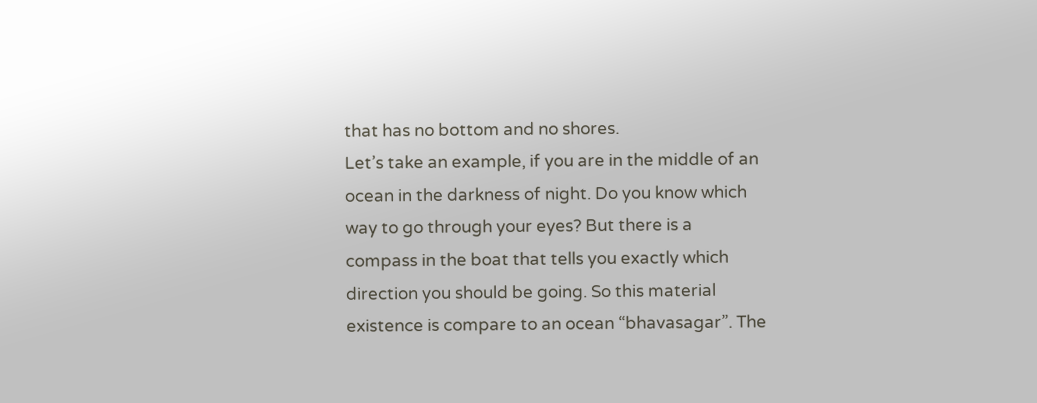that has no bottom and no shores.
Let’s take an example, if you are in the middle of an ocean in the darkness of night. Do you know which way to go through your eyes? But there is a compass in the boat that tells you exactly which direction you should be going. So this material existence is compare to an ocean “bhavasagar”. The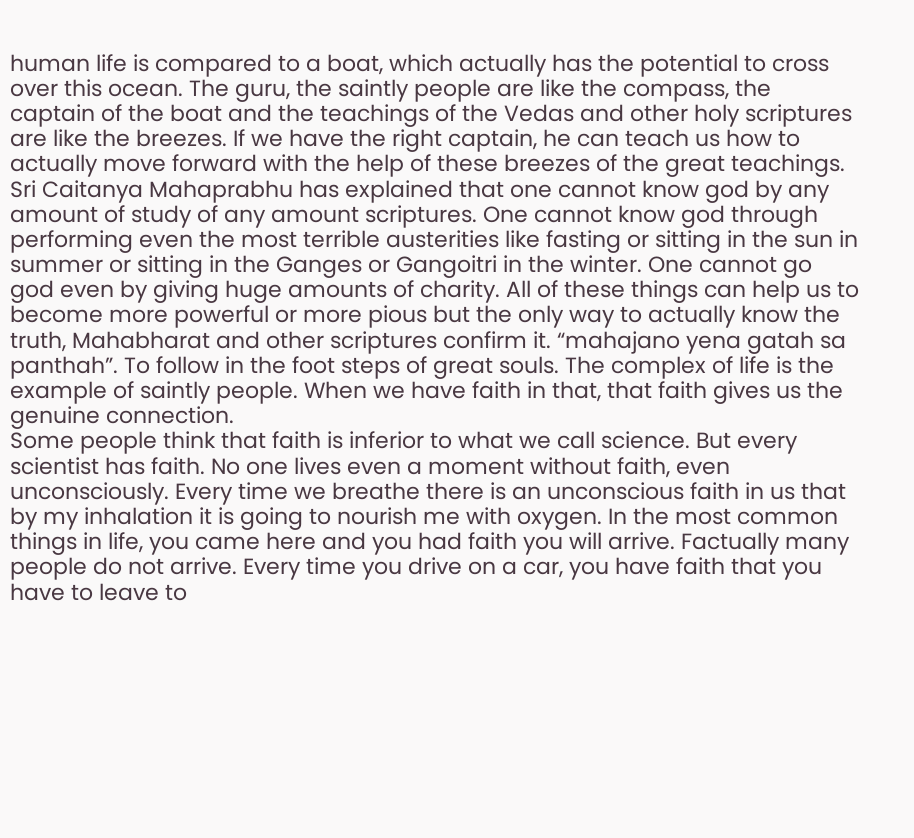human life is compared to a boat, which actually has the potential to cross over this ocean. The guru, the saintly people are like the compass, the captain of the boat and the teachings of the Vedas and other holy scriptures are like the breezes. If we have the right captain, he can teach us how to actually move forward with the help of these breezes of the great teachings.
Sri Caitanya Mahaprabhu has explained that one cannot know god by any amount of study of any amount scriptures. One cannot know god through performing even the most terrible austerities like fasting or sitting in the sun in summer or sitting in the Ganges or Gangoitri in the winter. One cannot go god even by giving huge amounts of charity. All of these things can help us to become more powerful or more pious but the only way to actually know the truth, Mahabharat and other scriptures confirm it. “mahajano yena gatah sa panthah”. To follow in the foot steps of great souls. The complex of life is the example of saintly people. When we have faith in that, that faith gives us the genuine connection.
Some people think that faith is inferior to what we call science. But every scientist has faith. No one lives even a moment without faith, even unconsciously. Every time we breathe there is an unconscious faith in us that by my inhalation it is going to nourish me with oxygen. In the most common things in life, you came here and you had faith you will arrive. Factually many people do not arrive. Every time you drive on a car, you have faith that you have to leave to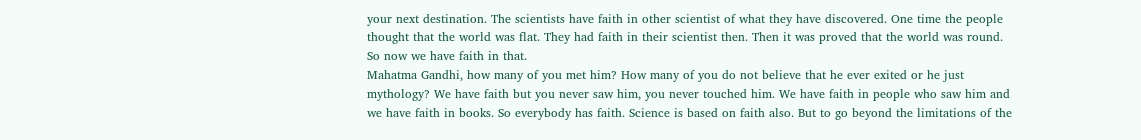your next destination. The scientists have faith in other scientist of what they have discovered. One time the people thought that the world was flat. They had faith in their scientist then. Then it was proved that the world was round. So now we have faith in that.
Mahatma Gandhi, how many of you met him? How many of you do not believe that he ever exited or he just mythology? We have faith but you never saw him, you never touched him. We have faith in people who saw him and we have faith in books. So everybody has faith. Science is based on faith also. But to go beyond the limitations of the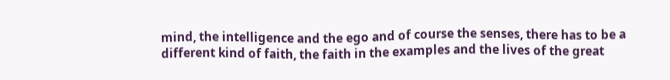mind, the intelligence and the ego and of course the senses, there has to be a different kind of faith, the faith in the examples and the lives of the great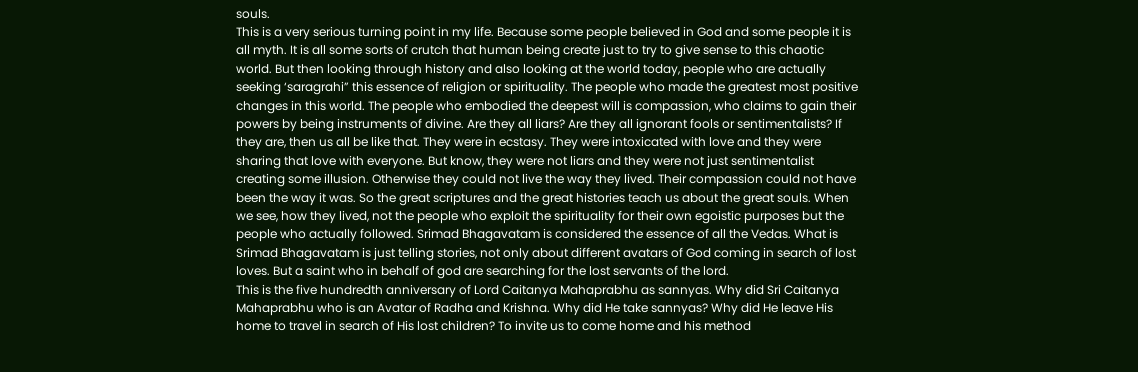souls.
This is a very serious turning point in my life. Because some people believed in God and some people it is all myth. It is all some sorts of crutch that human being create just to try to give sense to this chaotic world. But then looking through history and also looking at the world today, people who are actually seeking ‘saragrahi” this essence of religion or spirituality. The people who made the greatest most positive changes in this world. The people who embodied the deepest will is compassion, who claims to gain their powers by being instruments of divine. Are they all liars? Are they all ignorant fools or sentimentalists? If they are, then us all be like that. They were in ecstasy. They were intoxicated with love and they were sharing that love with everyone. But know, they were not liars and they were not just sentimentalist creating some illusion. Otherwise they could not live the way they lived. Their compassion could not have been the way it was. So the great scriptures and the great histories teach us about the great souls. When we see, how they lived, not the people who exploit the spirituality for their own egoistic purposes but the people who actually followed. Srimad Bhagavatam is considered the essence of all the Vedas. What is Srimad Bhagavatam is just telling stories, not only about different avatars of God coming in search of lost loves. But a saint who in behalf of god are searching for the lost servants of the lord.
This is the five hundredth anniversary of Lord Caitanya Mahaprabhu as sannyas. Why did Sri Caitanya Mahaprabhu who is an Avatar of Radha and Krishna. Why did He take sannyas? Why did He leave His home to travel in search of His lost children? To invite us to come home and his method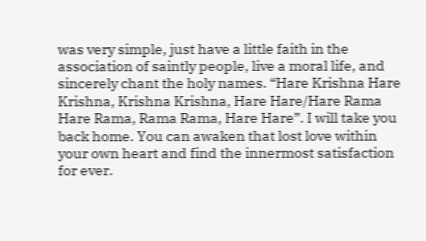was very simple, just have a little faith in the association of saintly people, live a moral life, and sincerely chant the holy names. “Hare Krishna Hare Krishna, Krishna Krishna, Hare Hare/Hare Rama Hare Rama, Rama Rama, Hare Hare”. I will take you back home. You can awaken that lost love within your own heart and find the innermost satisfaction for ever.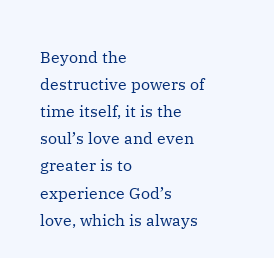Beyond the destructive powers of time itself, it is the soul’s love and even greater is to experience God’s love, which is always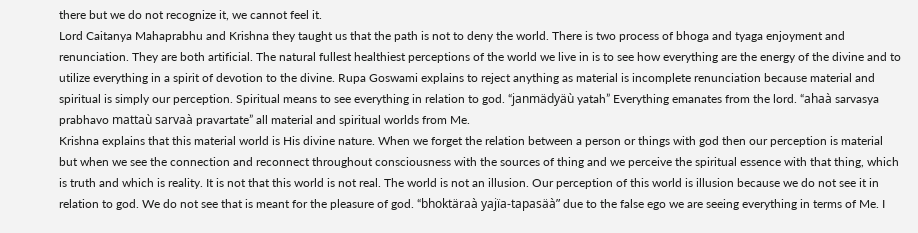there but we do not recognize it, we cannot feel it.
Lord Caitanya Mahaprabhu and Krishna they taught us that the path is not to deny the world. There is two process of bhoga and tyaga enjoyment and renunciation. They are both artificial. The natural fullest healthiest perceptions of the world we live in is to see how everything are the energy of the divine and to utilize everything in a spirit of devotion to the divine. Rupa Goswami explains to reject anything as material is incomplete renunciation because material and spiritual is simply our perception. Spiritual means to see everything in relation to god. “janmädyäù yatah” Everything emanates from the lord. “ahaà sarvasya prabhavo mattaù sarvaà pravartate” all material and spiritual worlds from Me.
Krishna explains that this material world is His divine nature. When we forget the relation between a person or things with god then our perception is material but when we see the connection and reconnect throughout consciousness with the sources of thing and we perceive the spiritual essence with that thing, which is truth and which is reality. It is not that this world is not real. The world is not an illusion. Our perception of this world is illusion because we do not see it in relation to god. We do not see that is meant for the pleasure of god. “bhoktäraà yajïa-tapasäà” due to the false ego we are seeing everything in terms of Me. I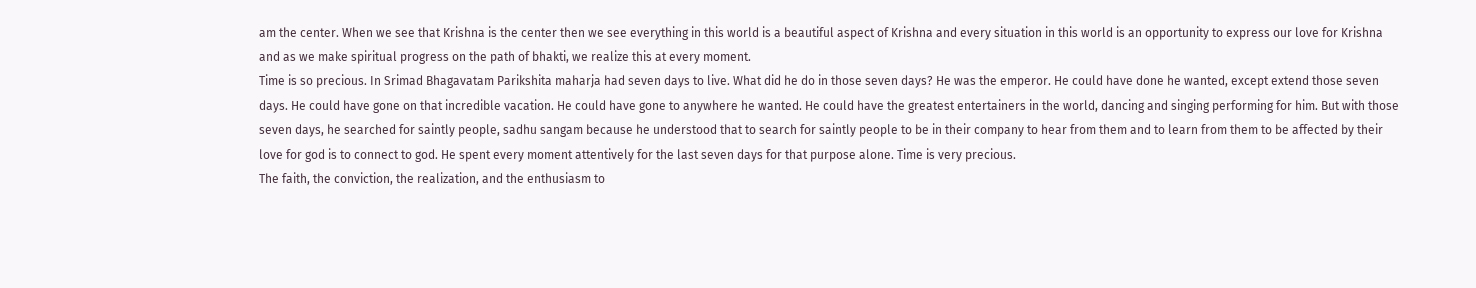am the center. When we see that Krishna is the center then we see everything in this world is a beautiful aspect of Krishna and every situation in this world is an opportunity to express our love for Krishna and as we make spiritual progress on the path of bhakti, we realize this at every moment.
Time is so precious. In Srimad Bhagavatam Parikshita maharja had seven days to live. What did he do in those seven days? He was the emperor. He could have done he wanted, except extend those seven days. He could have gone on that incredible vacation. He could have gone to anywhere he wanted. He could have the greatest entertainers in the world, dancing and singing performing for him. But with those seven days, he searched for saintly people, sadhu sangam because he understood that to search for saintly people to be in their company to hear from them and to learn from them to be affected by their love for god is to connect to god. He spent every moment attentively for the last seven days for that purpose alone. Time is very precious.
The faith, the conviction, the realization, and the enthusiasm to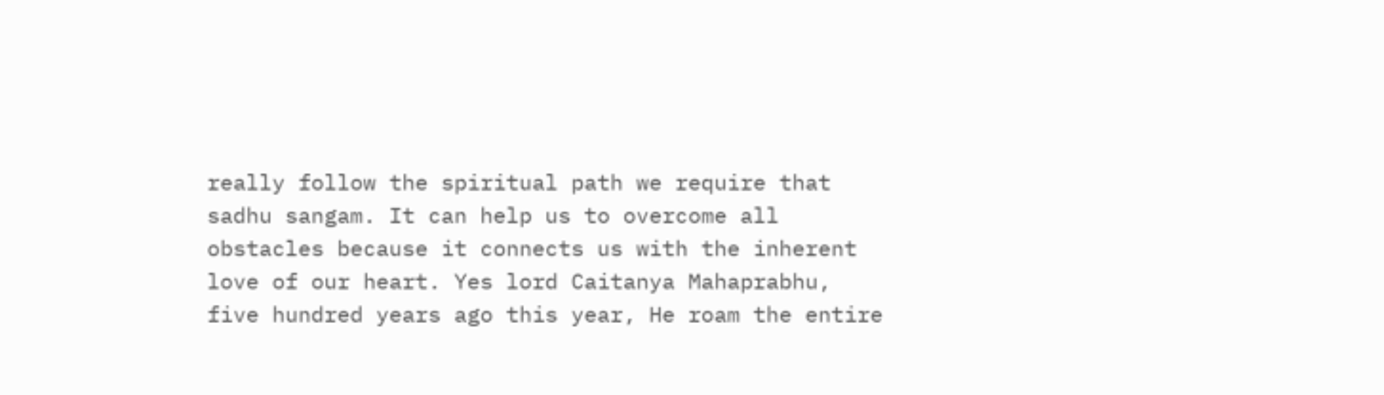really follow the spiritual path we require that sadhu sangam. It can help us to overcome all obstacles because it connects us with the inherent love of our heart. Yes lord Caitanya Mahaprabhu, five hundred years ago this year, He roam the entire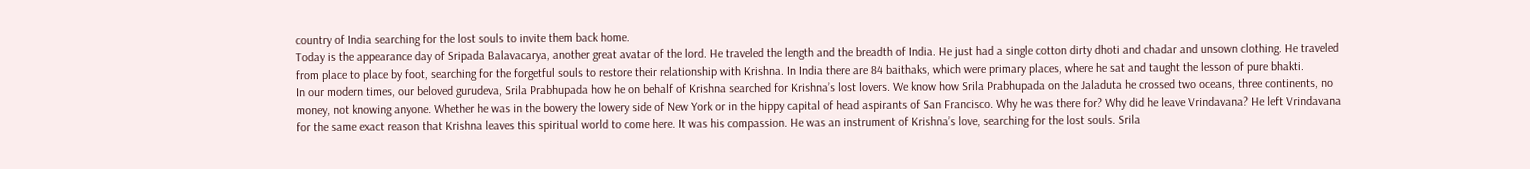country of India searching for the lost souls to invite them back home.
Today is the appearance day of Sripada Balavacarya, another great avatar of the lord. He traveled the length and the breadth of India. He just had a single cotton dirty dhoti and chadar and unsown clothing. He traveled from place to place by foot, searching for the forgetful souls to restore their relationship with Krishna. In India there are 84 baithaks, which were primary places, where he sat and taught the lesson of pure bhakti.
In our modern times, our beloved gurudeva, Srila Prabhupada how he on behalf of Krishna searched for Krishna’s lost lovers. We know how Srila Prabhupada on the Jaladuta he crossed two oceans, three continents, no money, not knowing anyone. Whether he was in the bowery the lowery side of New York or in the hippy capital of head aspirants of San Francisco. Why he was there for? Why did he leave Vrindavana? He left Vrindavana for the same exact reason that Krishna leaves this spiritual world to come here. It was his compassion. He was an instrument of Krishna’s love, searching for the lost souls. Srila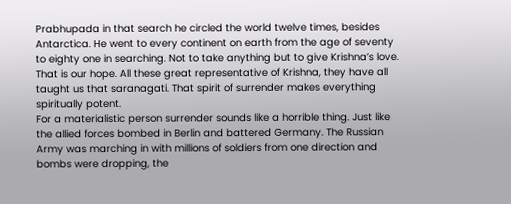Prabhupada in that search he circled the world twelve times, besides Antarctica. He went to every continent on earth from the age of seventy to eighty one in searching. Not to take anything but to give Krishna’s love. That is our hope. All these great representative of Krishna, they have all taught us that saranagati. That spirit of surrender makes everything spiritually potent.
For a materialistic person surrender sounds like a horrible thing. Just like the allied forces bombed in Berlin and battered Germany. The Russian Army was marching in with millions of soldiers from one direction and bombs were dropping, the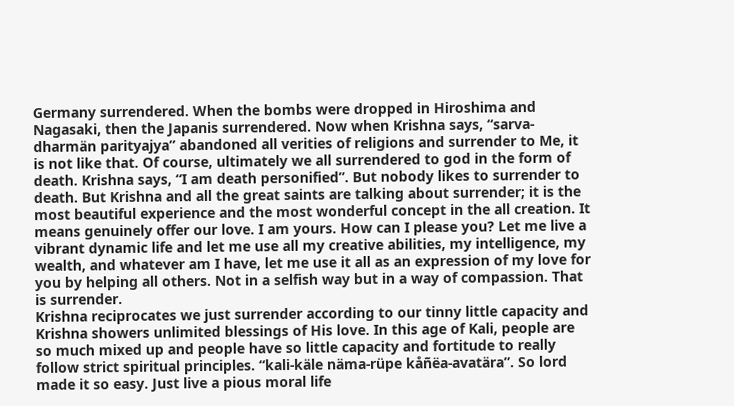Germany surrendered. When the bombs were dropped in Hiroshima and Nagasaki, then the Japanis surrendered. Now when Krishna says, “sarva-dharmän parityajya” abandoned all verities of religions and surrender to Me, it is not like that. Of course, ultimately we all surrendered to god in the form of death. Krishna says, “I am death personified”. But nobody likes to surrender to death. But Krishna and all the great saints are talking about surrender; it is the most beautiful experience and the most wonderful concept in the all creation. It means genuinely offer our love. I am yours. How can I please you? Let me live a vibrant dynamic life and let me use all my creative abilities, my intelligence, my wealth, and whatever am I have, let me use it all as an expression of my love for you by helping all others. Not in a selfish way but in a way of compassion. That is surrender.
Krishna reciprocates we just surrender according to our tinny little capacity and Krishna showers unlimited blessings of His love. In this age of Kali, people are so much mixed up and people have so little capacity and fortitude to really follow strict spiritual principles. “kali-käle näma-rüpe kåñëa-avatära”. So lord made it so easy. Just live a pious moral life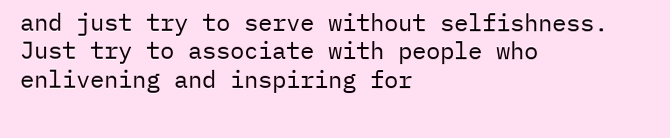and just try to serve without selfishness. Just try to associate with people who enlivening and inspiring for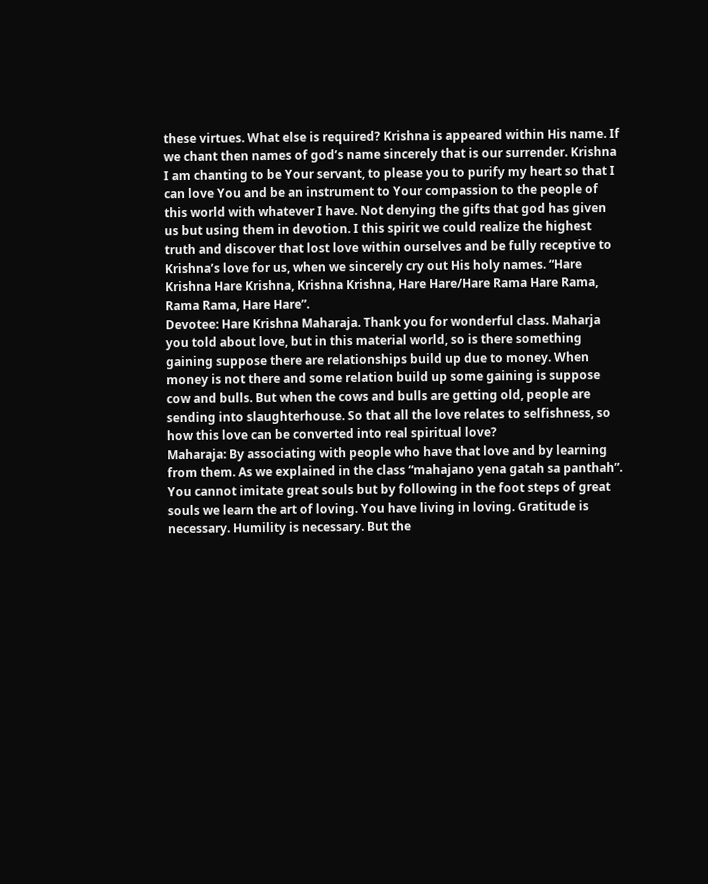these virtues. What else is required? Krishna is appeared within His name. If we chant then names of god’s name sincerely that is our surrender. Krishna I am chanting to be Your servant, to please you to purify my heart so that I can love You and be an instrument to Your compassion to the people of this world with whatever I have. Not denying the gifts that god has given us but using them in devotion. I this spirit we could realize the highest truth and discover that lost love within ourselves and be fully receptive to Krishna’s love for us, when we sincerely cry out His holy names. “Hare Krishna Hare Krishna, Krishna Krishna, Hare Hare/Hare Rama Hare Rama, Rama Rama, Hare Hare”.
Devotee: Hare Krishna Maharaja. Thank you for wonderful class. Maharja you told about love, but in this material world, so is there something gaining suppose there are relationships build up due to money. When money is not there and some relation build up some gaining is suppose cow and bulls. But when the cows and bulls are getting old, people are sending into slaughterhouse. So that all the love relates to selfishness, so how this love can be converted into real spiritual love?
Maharaja: By associating with people who have that love and by learning from them. As we explained in the class “mahajano yena gatah sa panthah”. You cannot imitate great souls but by following in the foot steps of great souls we learn the art of loving. You have living in loving. Gratitude is necessary. Humility is necessary. But the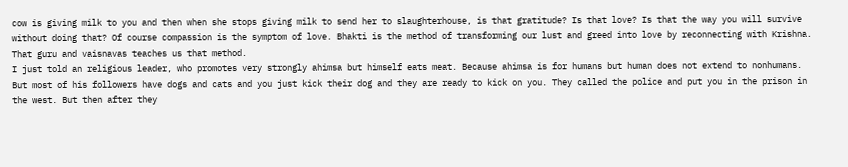cow is giving milk to you and then when she stops giving milk to send her to slaughterhouse, is that gratitude? Is that love? Is that the way you will survive without doing that? Of course compassion is the symptom of love. Bhakti is the method of transforming our lust and greed into love by reconnecting with Krishna. That guru and vaisnavas teaches us that method.
I just told an religious leader, who promotes very strongly ahimsa but himself eats meat. Because ahimsa is for humans but human does not extend to nonhumans. But most of his followers have dogs and cats and you just kick their dog and they are ready to kick on you. They called the police and put you in the prison in the west. But then after they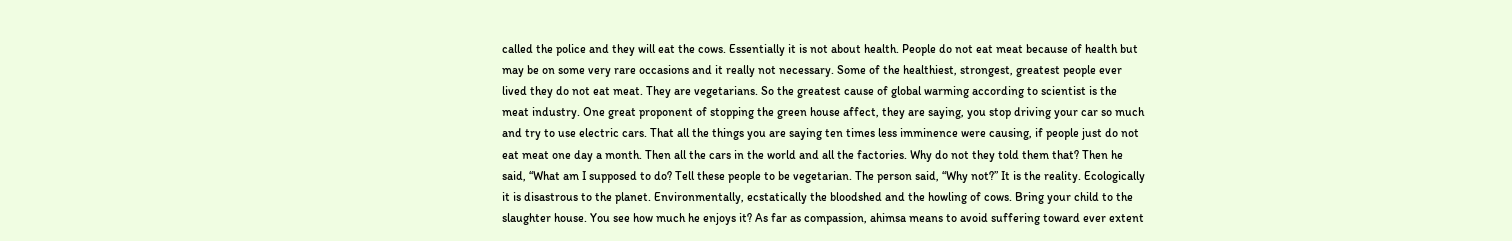called the police and they will eat the cows. Essentially it is not about health. People do not eat meat because of health but may be on some very rare occasions and it really not necessary. Some of the healthiest, strongest, greatest people ever lived they do not eat meat. They are vegetarians. So the greatest cause of global warming according to scientist is the meat industry. One great proponent of stopping the green house affect, they are saying, you stop driving your car so much and try to use electric cars. That all the things you are saying ten times less imminence were causing, if people just do not eat meat one day a month. Then all the cars in the world and all the factories. Why do not they told them that? Then he said, “What am I supposed to do? Tell these people to be vegetarian. The person said, “Why not?” It is the reality. Ecologically it is disastrous to the planet. Environmentally, ecstatically the bloodshed and the howling of cows. Bring your child to the slaughter house. You see how much he enjoys it? As far as compassion, ahimsa means to avoid suffering toward ever extent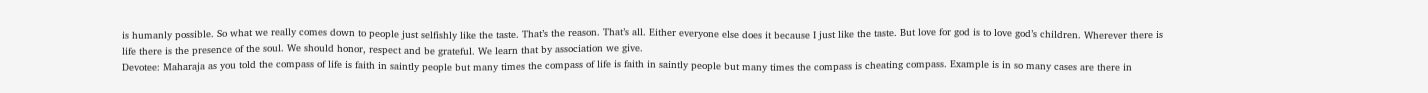is humanly possible. So what we really comes down to people just selfishly like the taste. That’s the reason. That’s all. Either everyone else does it because I just like the taste. But love for god is to love god’s children. Wherever there is life there is the presence of the soul. We should honor, respect and be grateful. We learn that by association we give.
Devotee: Maharaja as you told the compass of life is faith in saintly people but many times the compass of life is faith in saintly people but many times the compass is cheating compass. Example is in so many cases are there in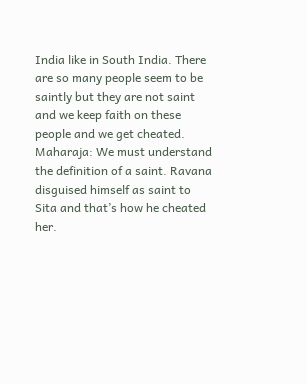India like in South India. There are so many people seem to be saintly but they are not saint and we keep faith on these people and we get cheated.
Maharaja: We must understand the definition of a saint. Ravana disguised himself as saint to Sita and that’s how he cheated her.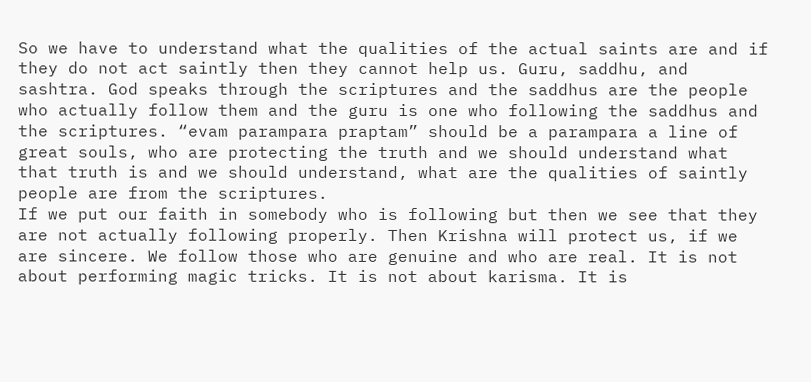So we have to understand what the qualities of the actual saints are and if they do not act saintly then they cannot help us. Guru, saddhu, and sashtra. God speaks through the scriptures and the saddhus are the people who actually follow them and the guru is one who following the saddhus and the scriptures. “evam parampara praptam” should be a parampara a line of great souls, who are protecting the truth and we should understand what that truth is and we should understand, what are the qualities of saintly people are from the scriptures.
If we put our faith in somebody who is following but then we see that they are not actually following properly. Then Krishna will protect us, if we are sincere. We follow those who are genuine and who are real. It is not about performing magic tricks. It is not about karisma. It is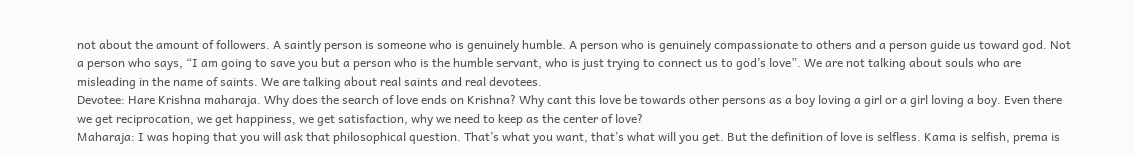not about the amount of followers. A saintly person is someone who is genuinely humble. A person who is genuinely compassionate to others and a person guide us toward god. Not a person who says, “I am going to save you but a person who is the humble servant, who is just trying to connect us to god’s love”. We are not talking about souls who are misleading in the name of saints. We are talking about real saints and real devotees.
Devotee: Hare Krishna maharaja. Why does the search of love ends on Krishna? Why cant this love be towards other persons as a boy loving a girl or a girl loving a boy. Even there we get reciprocation, we get happiness, we get satisfaction, why we need to keep as the center of love?
Maharaja: I was hoping that you will ask that philosophical question. That’s what you want, that’s what will you get. But the definition of love is selfless. Kama is selfish, prema is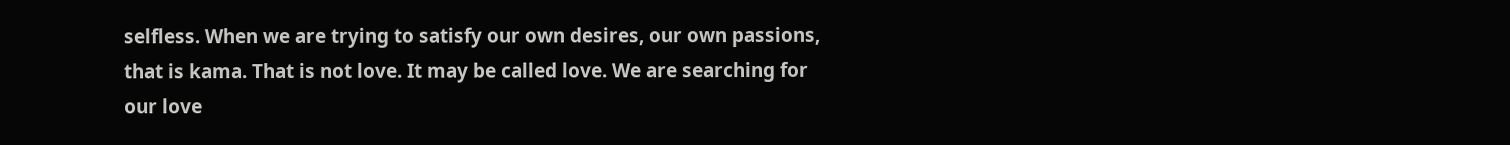selfless. When we are trying to satisfy our own desires, our own passions, that is kama. That is not love. It may be called love. We are searching for our love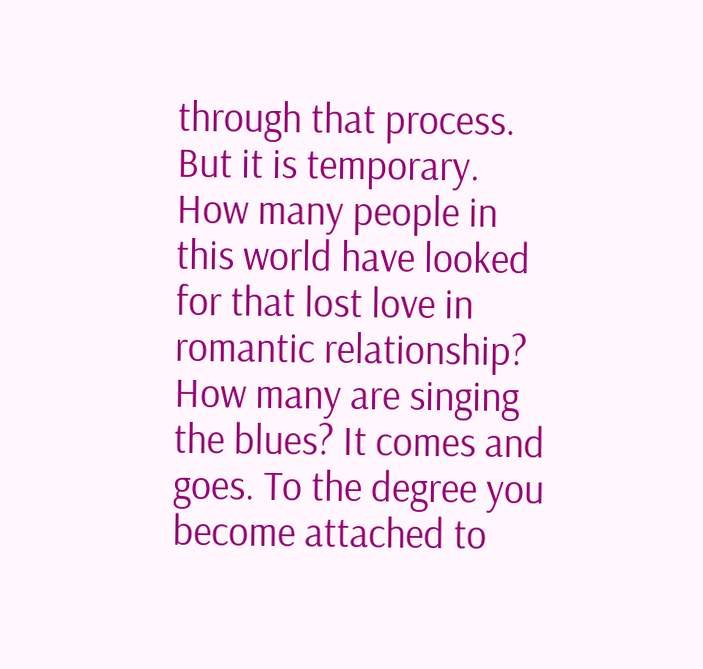through that process. But it is temporary. How many people in this world have looked for that lost love in romantic relationship? How many are singing the blues? It comes and goes. To the degree you become attached to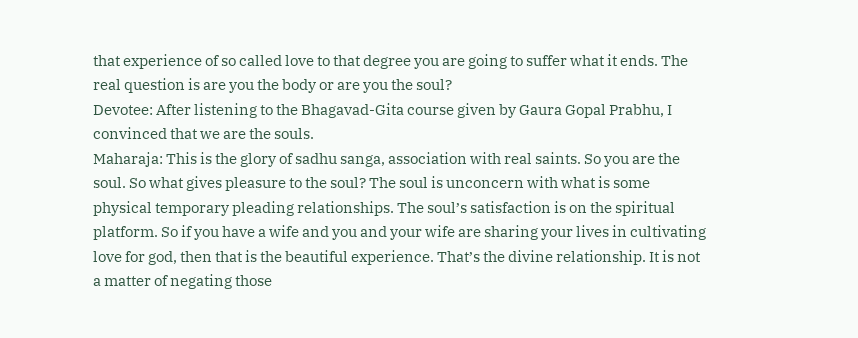that experience of so called love to that degree you are going to suffer what it ends. The real question is are you the body or are you the soul?
Devotee: After listening to the Bhagavad-Gita course given by Gaura Gopal Prabhu, I convinced that we are the souls.
Maharaja: This is the glory of sadhu sanga, association with real saints. So you are the soul. So what gives pleasure to the soul? The soul is unconcern with what is some physical temporary pleading relationships. The soul’s satisfaction is on the spiritual platform. So if you have a wife and you and your wife are sharing your lives in cultivating love for god, then that is the beautiful experience. That’s the divine relationship. It is not a matter of negating those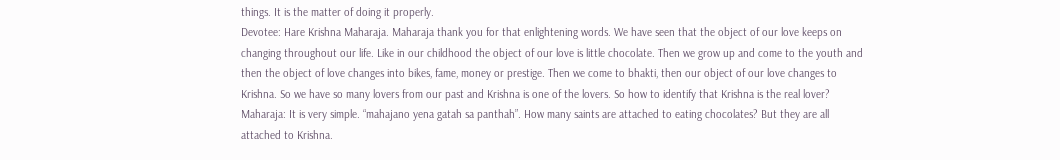things. It is the matter of doing it properly.
Devotee: Hare Krishna Maharaja. Maharaja thank you for that enlightening words. We have seen that the object of our love keeps on changing throughout our life. Like in our childhood the object of our love is little chocolate. Then we grow up and come to the youth and then the object of love changes into bikes, fame, money or prestige. Then we come to bhakti, then our object of our love changes to Krishna. So we have so many lovers from our past and Krishna is one of the lovers. So how to identify that Krishna is the real lover?
Maharaja: It is very simple. “mahajano yena gatah sa panthah”. How many saints are attached to eating chocolates? But they are all attached to Krishna.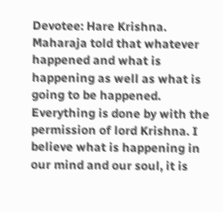Devotee: Hare Krishna. Maharaja told that whatever happened and what is happening as well as what is going to be happened. Everything is done by with the permission of lord Krishna. I believe what is happening in our mind and our soul, it is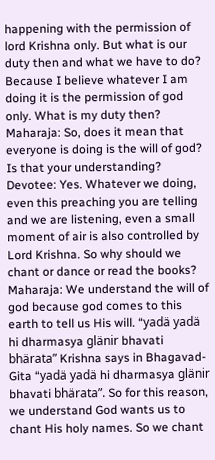happening with the permission of lord Krishna only. But what is our duty then and what we have to do? Because I believe whatever I am doing it is the permission of god only. What is my duty then?
Maharaja: So, does it mean that everyone is doing is the will of god? Is that your understanding?
Devotee: Yes. Whatever we doing, even this preaching you are telling and we are listening, even a small moment of air is also controlled by Lord Krishna. So why should we chant or dance or read the books?
Maharaja: We understand the will of god because god comes to this earth to tell us His will. “yadä yadä hi dharmasya glänir bhavati bhärata” Krishna says in Bhagavad-Gita “yadä yadä hi dharmasya glänir bhavati bhärata”. So for this reason, we understand God wants us to chant His holy names. So we chant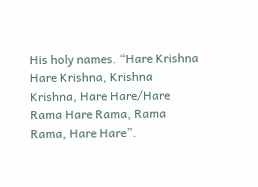His holy names. “Hare Krishna Hare Krishna, Krishna Krishna, Hare Hare/Hare Rama Hare Rama, Rama Rama, Hare Hare”.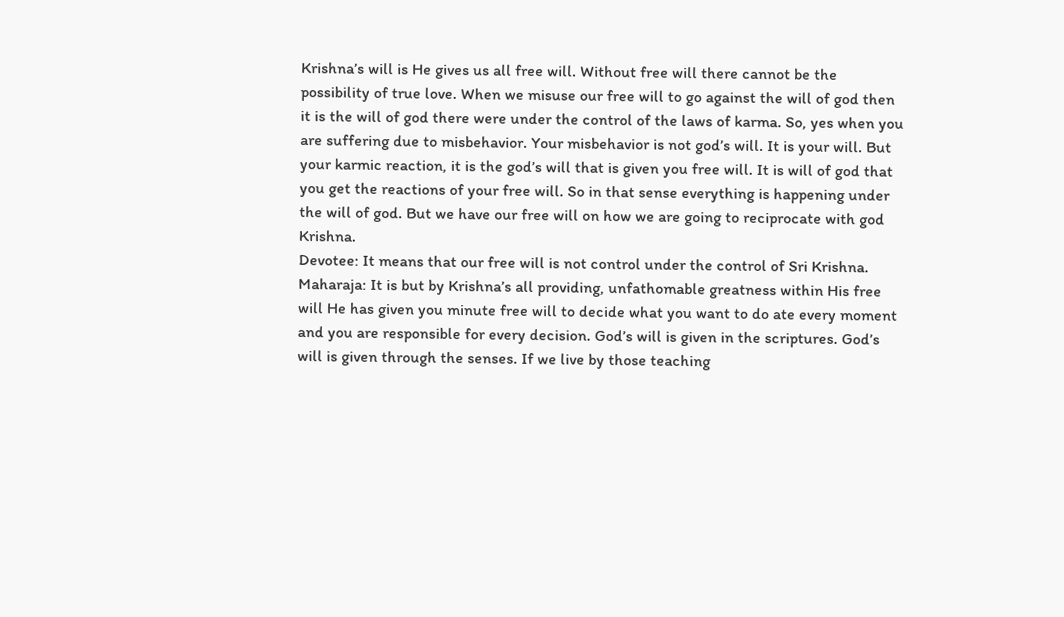Krishna’s will is He gives us all free will. Without free will there cannot be the possibility of true love. When we misuse our free will to go against the will of god then it is the will of god there were under the control of the laws of karma. So, yes when you are suffering due to misbehavior. Your misbehavior is not god’s will. It is your will. But your karmic reaction, it is the god’s will that is given you free will. It is will of god that you get the reactions of your free will. So in that sense everything is happening under the will of god. But we have our free will on how we are going to reciprocate with god Krishna.
Devotee: It means that our free will is not control under the control of Sri Krishna.
Maharaja: It is but by Krishna’s all providing, unfathomable greatness within His free will He has given you minute free will to decide what you want to do ate every moment and you are responsible for every decision. God’s will is given in the scriptures. God’s will is given through the senses. If we live by those teaching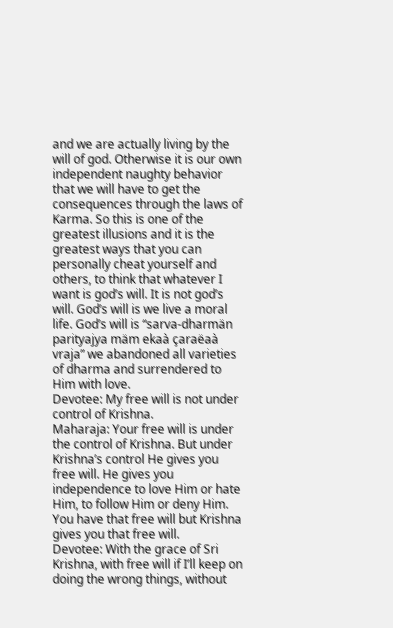and we are actually living by the will of god. Otherwise it is our own independent naughty behavior that we will have to get the consequences through the laws of Karma. So this is one of the greatest illusions and it is the greatest ways that you can personally cheat yourself and others, to think that whatever I want is god’s will. It is not god’s will. God’s will is we live a moral life. God’s will is “sarva-dharmän parityajya mäm ekaà çaraëaà vraja” we abandoned all varieties of dharma and surrendered to Him with love.
Devotee: My free will is not under control of Krishna.
Maharaja: Your free will is under the control of Krishna. But under Krishna’s control He gives you free will. He gives you independence to love Him or hate Him, to follow Him or deny Him. You have that free will but Krishna gives you that free will.
Devotee: With the grace of Sri Krishna, with free will if I’ll keep on doing the wrong things, without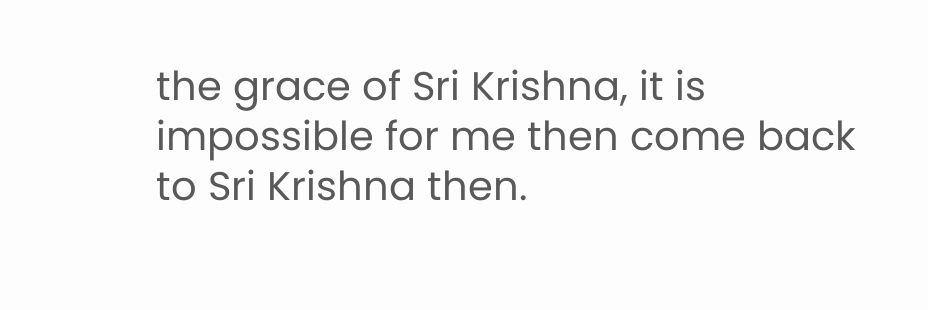the grace of Sri Krishna, it is impossible for me then come back to Sri Krishna then.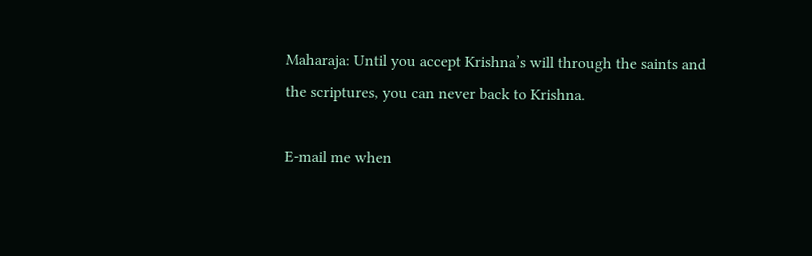Maharaja: Until you accept Krishna’s will through the saints and the scriptures, you can never back to Krishna.

E-mail me when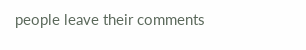people leave their comments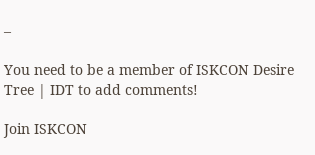–

You need to be a member of ISKCON Desire Tree | IDT to add comments!

Join ISKCON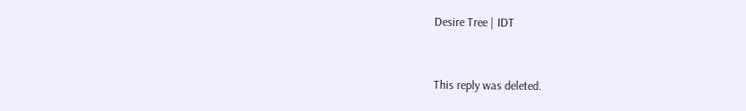Desire Tree | IDT


This reply was deleted.